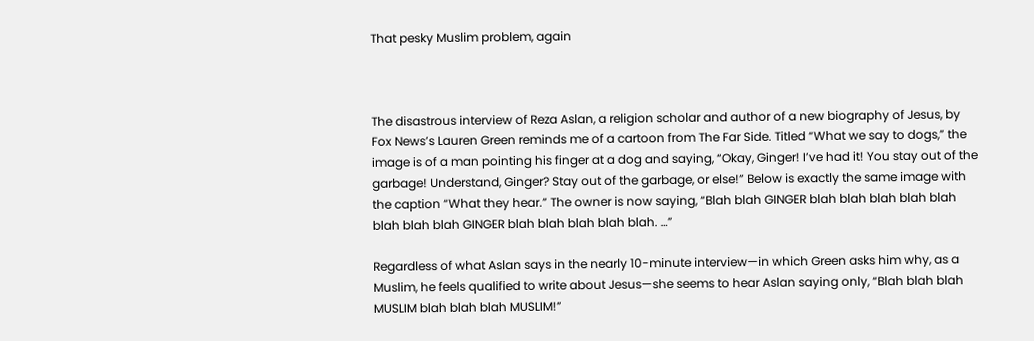That pesky Muslim problem, again



The disastrous interview of Reza Aslan, a religion scholar and author of a new biography of Jesus, by Fox News’s Lauren Green reminds me of a cartoon from The Far Side. Titled “What we say to dogs,” the image is of a man pointing his finger at a dog and saying, “Okay, Ginger! I’ve had it! You stay out of the garbage! Understand, Ginger? Stay out of the garbage, or else!” Below is exactly the same image with the caption “What they hear.” The owner is now saying, “Blah blah GINGER blah blah blah blah blah blah blah blah GINGER blah blah blah blah blah. …”

Regardless of what Aslan says in the nearly 10-minute interview—in which Green asks him why, as a Muslim, he feels qualified to write about Jesus—she seems to hear Aslan saying only, “Blah blah blah MUSLIM blah blah blah MUSLIM!”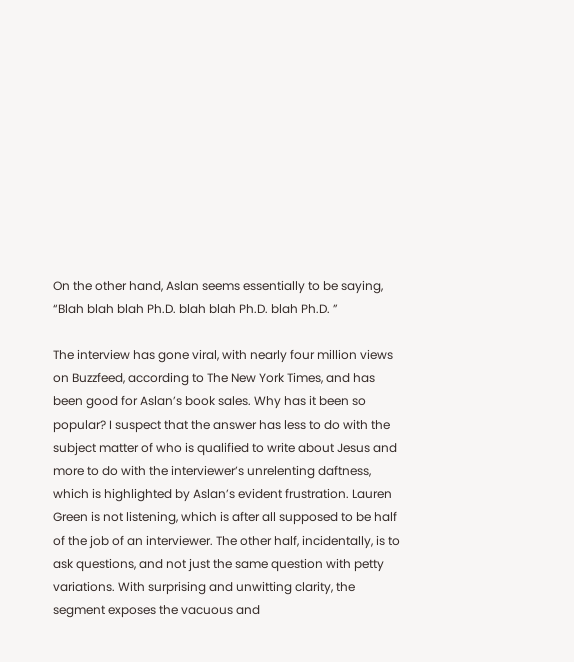On the other hand, Aslan seems essentially to be saying, “Blah blah blah Ph.D. blah blah Ph.D. blah Ph.D. ”

The interview has gone viral, with nearly four million views on Buzzfeed, according to The New York Times, and has been good for Aslan’s book sales. Why has it been so popular? I suspect that the answer has less to do with the subject matter of who is qualified to write about Jesus and more to do with the interviewer’s unrelenting daftness, which is highlighted by Aslan’s evident frustration. Lauren Green is not listening, which is after all supposed to be half of the job of an interviewer. The other half, incidentally, is to ask questions, and not just the same question with petty variations. With surprising and unwitting clarity, the segment exposes the vacuous and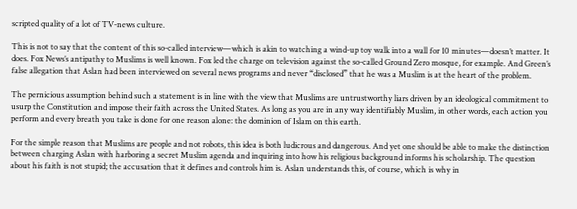scripted quality of a lot of TV-news culture.

This is not to say that the content of this so-called interview—which is akin to watching a wind-up toy walk into a wall for 10 minutes—doesn’t matter. It does. Fox News’s antipathy to Muslims is well known. Fox led the charge on television against the so-called Ground Zero mosque, for example. And Green’s false allegation that Aslan had been interviewed on several news programs and never “disclosed” that he was a Muslim is at the heart of the problem.

The pernicious assumption behind such a statement is in line with the view that Muslims are untrustworthy liars driven by an ideological commitment to usurp the Constitution and impose their faith across the United States. As long as you are in any way identifiably Muslim, in other words, each action you perform and every breath you take is done for one reason alone: the dominion of Islam on this earth.

For the simple reason that Muslims are people and not robots, this idea is both ludicrous and dangerous. And yet one should be able to make the distinction between charging Aslan with harboring a secret Muslim agenda and inquiring into how his religious background informs his scholarship. The question about his faith is not stupid; the accusation that it defines and controls him is. Aslan understands this, of course, which is why in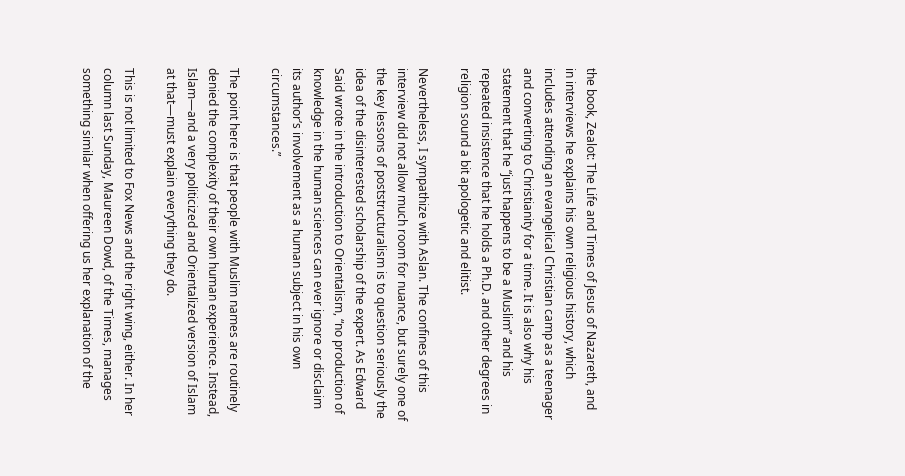the book, Zealot: The Life and Times of Jesus of Nazareth, and in interviews he explains his own religious history, which includes attending an evangelical Christian camp as a teenager and converting to Christianity for a time. It is also why his statement that he “just happens to be a Muslim” and his repeated insistence that he holds a Ph.D. and other degrees in religion sound a bit apologetic and elitist.

Nevertheless, I sympathize with Aslan. The confines of this interview did not allow much room for nuance, but surely one of the key lessons of poststructuralism is to question seriously the idea of the disinterested scholarship of the expert. As Edward Said wrote in the introduction to Orientalism, “no production of knowledge in the human sciences can ever ignore or disclaim its author’s involvement as a human subject in his own circumstances.”

The point here is that people with Muslim names are routinely denied the complexity of their own human experience. Instead, Islam—and a very politicized and Orientalized version of Islam at that—must explain everything they do.

This is not limited to Fox News and the right wing, either. In her column last Sunday, Maureen Dowd, of the Times, manages something similar when offering us her explanation of the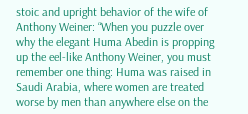stoic and upright behavior of the wife of Anthony Weiner: “When you puzzle over why the elegant Huma Abedin is propping up the eel-like Anthony Weiner, you must remember one thing: Huma was raised in Saudi Arabia, where women are treated worse by men than anywhere else on the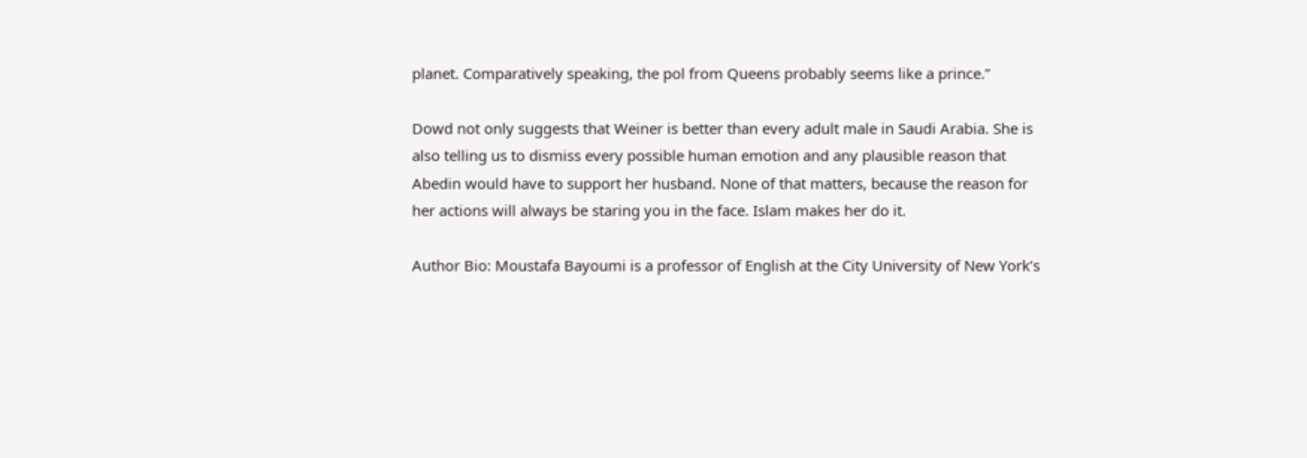planet. Comparatively speaking, the pol from Queens probably seems like a prince.”

Dowd not only suggests that Weiner is better than every adult male in Saudi Arabia. She is also telling us to dismiss every possible human emotion and any plausible reason that Abedin would have to support her husband. None of that matters, because the reason for her actions will always be staring you in the face. Islam makes her do it.

Author Bio: Moustafa Bayoumi is a professor of English at the City University of New York’s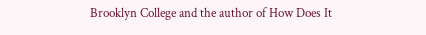Brooklyn College and the author of How Does It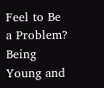Feel to Be a Problem? Being Young and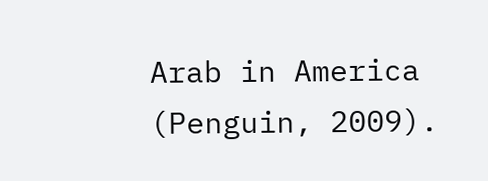Arab in America (Penguin, 2009).